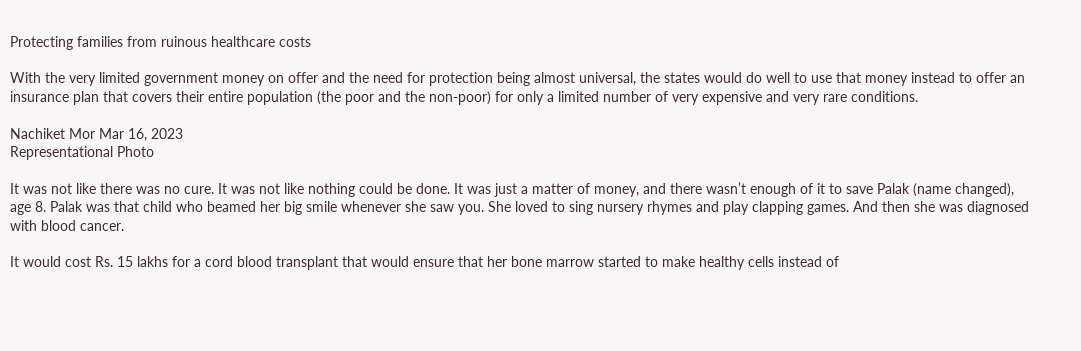Protecting families from ruinous healthcare costs

With the very limited government money on offer and the need for protection being almost universal, the states would do well to use that money instead to offer an insurance plan that covers their entire population (the poor and the non-poor) for only a limited number of very expensive and very rare conditions.

Nachiket Mor Mar 16, 2023
Representational Photo

It was not like there was no cure. It was not like nothing could be done. It was just a matter of money, and there wasn’t enough of it to save Palak (name changed), age 8. Palak was that child who beamed her big smile whenever she saw you. She loved to sing nursery rhymes and play clapping games. And then she was diagnosed with blood cancer.

It would cost Rs. 15 lakhs for a cord blood transplant that would ensure that her bone marrow started to make healthy cells instead of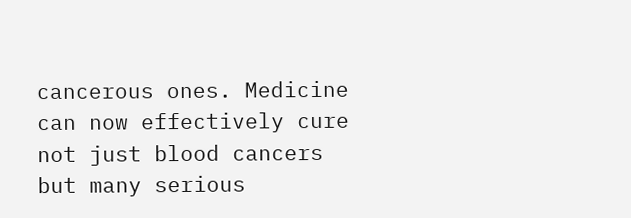cancerous ones. Medicine can now effectively cure not just blood cancers but many serious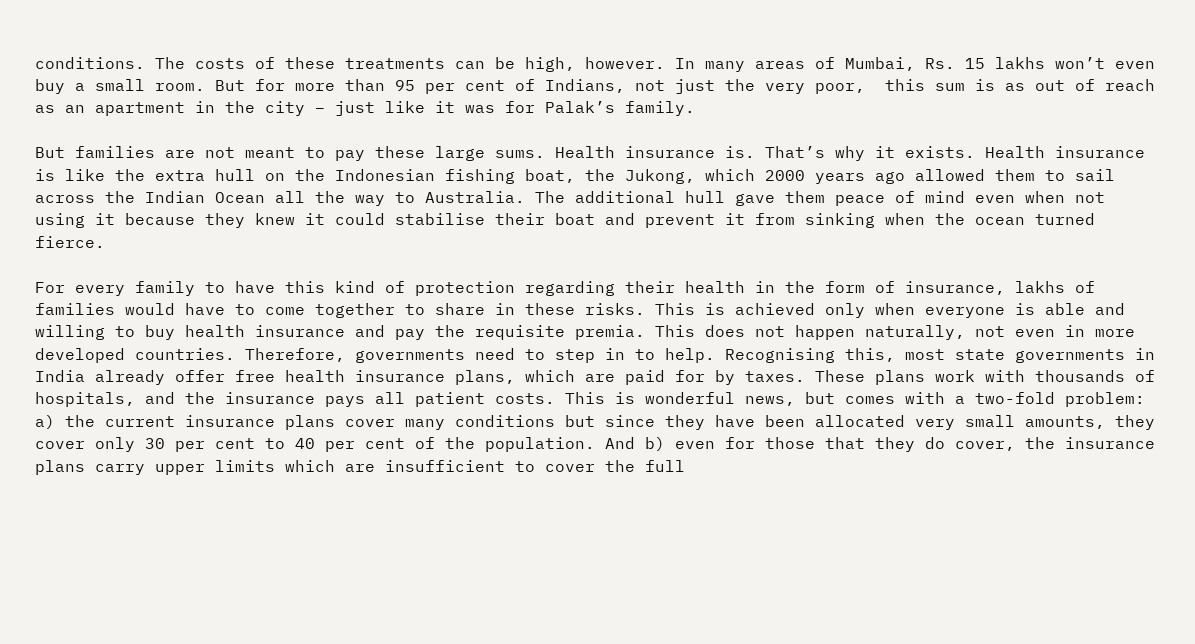conditions. The costs of these treatments can be high, however. In many areas of Mumbai, Rs. 15 lakhs won’t even buy a small room. But for more than 95 per cent of Indians, not just the very poor,  this sum is as out of reach as an apartment in the city – just like it was for Palak’s family.

But families are not meant to pay these large sums. Health insurance is. That’s why it exists. Health insurance is like the extra hull on the Indonesian fishing boat, the Jukong, which 2000 years ago allowed them to sail across the Indian Ocean all the way to Australia. The additional hull gave them peace of mind even when not using it because they knew it could stabilise their boat and prevent it from sinking when the ocean turned fierce.

For every family to have this kind of protection regarding their health in the form of insurance, lakhs of families would have to come together to share in these risks. This is achieved only when everyone is able and willing to buy health insurance and pay the requisite premia. This does not happen naturally, not even in more developed countries. Therefore, governments need to step in to help. Recognising this, most state governments in India already offer free health insurance plans, which are paid for by taxes. These plans work with thousands of hospitals, and the insurance pays all patient costs. This is wonderful news, but comes with a two-fold problem: a) the current insurance plans cover many conditions but since they have been allocated very small amounts, they cover only 30 per cent to 40 per cent of the population. And b) even for those that they do cover, the insurance plans carry upper limits which are insufficient to cover the full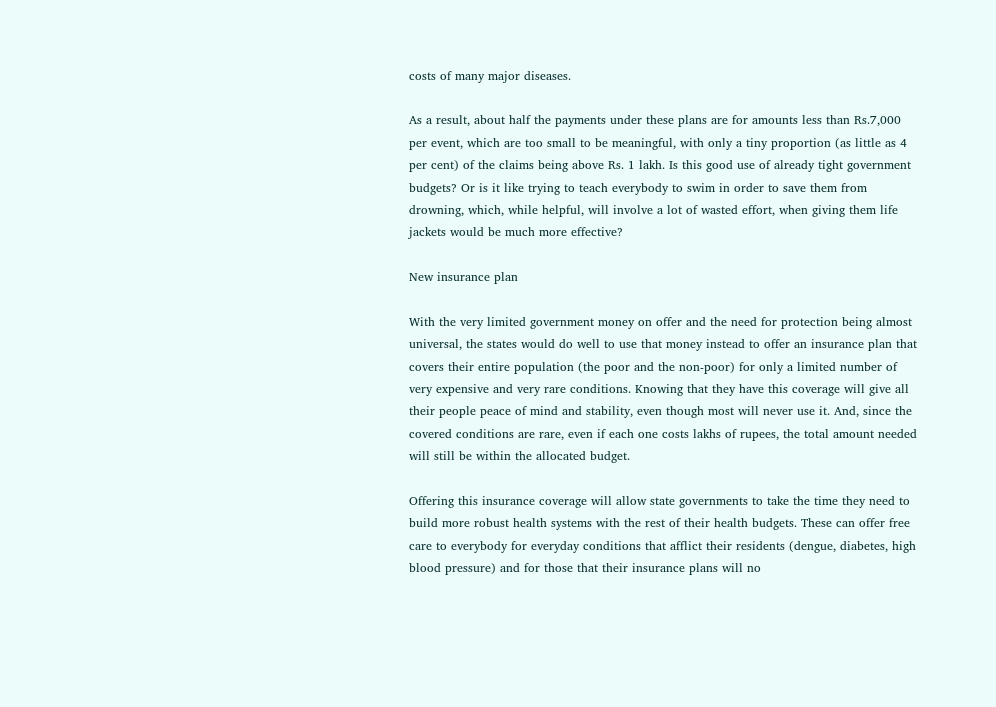costs of many major diseases.

As a result, about half the payments under these plans are for amounts less than Rs.7,000 per event, which are too small to be meaningful, with only a tiny proportion (as little as 4 per cent) of the claims being above Rs. 1 lakh. Is this good use of already tight government budgets? Or is it like trying to teach everybody to swim in order to save them from drowning, which, while helpful, will involve a lot of wasted effort, when giving them life jackets would be much more effective?

New insurance plan

With the very limited government money on offer and the need for protection being almost universal, the states would do well to use that money instead to offer an insurance plan that covers their entire population (the poor and the non-poor) for only a limited number of very expensive and very rare conditions. Knowing that they have this coverage will give all their people peace of mind and stability, even though most will never use it. And, since the covered conditions are rare, even if each one costs lakhs of rupees, the total amount needed will still be within the allocated budget.

Offering this insurance coverage will allow state governments to take the time they need to build more robust health systems with the rest of their health budgets. These can offer free care to everybody for everyday conditions that afflict their residents (dengue, diabetes, high blood pressure) and for those that their insurance plans will no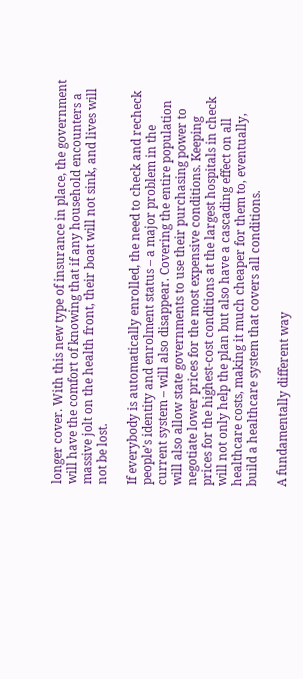longer cover. With this new type of insurance in place, the government will have the comfort of knowing that if any household encounters a massive jolt on the health front, their boat will not sink, and lives will not be lost.

If everybody is automatically enrolled, the need to check and recheck people’s identity and enrolment status – a major problem in the current system – will also disappear. Covering the entire population will also allow state governments to use their purchasing power to negotiate lower prices for the most expensive conditions. Keeping prices for the highest-cost conditions at the largest hospitals in check will not only help the plan but also have a cascading effect on all healthcare costs, making it much cheaper for them to, eventually, build a healthcare system that covers all conditions.

A fundamentally different way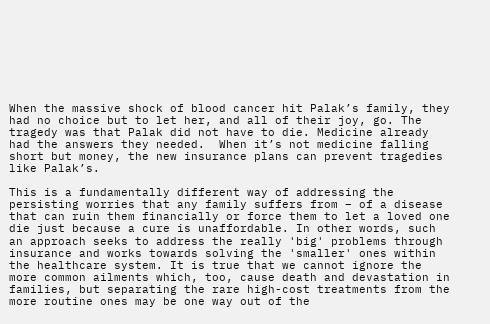When the massive shock of blood cancer hit Palak’s family, they had no choice but to let her, and all of their joy, go. The tragedy was that Palak did not have to die. Medicine already had the answers they needed.  When it’s not medicine falling short but money, the new insurance plans can prevent tragedies like Palak’s.

This is a fundamentally different way of addressing the persisting worries that any family suffers from – of a disease that can ruin them financially or force them to let a loved one die just because a cure is unaffordable. In other words, such an approach seeks to address the really 'big' problems through insurance and works towards solving the 'smaller' ones within the healthcare system. It is true that we cannot ignore the more common ailments which, too, cause death and devastation in families, but separating the rare high-cost treatments from the more routine ones may be one way out of the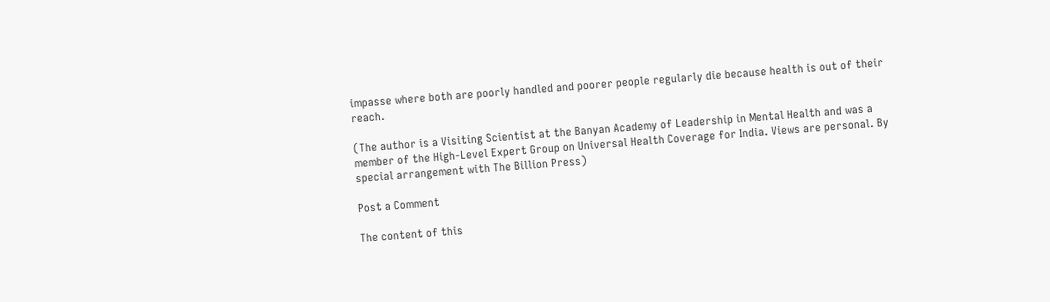impasse where both are poorly handled and poorer people regularly die because health is out of their reach.

(The author is a Visiting Scientist at the Banyan Academy of Leadership in Mental Health and was a member of the High-Level Expert Group on Universal Health Coverage for India. Views are personal. By special arrangement with The Billion Press)

Post a Comment

The content of this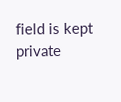field is kept private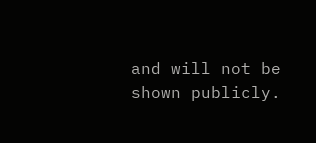and will not be shown publicly.